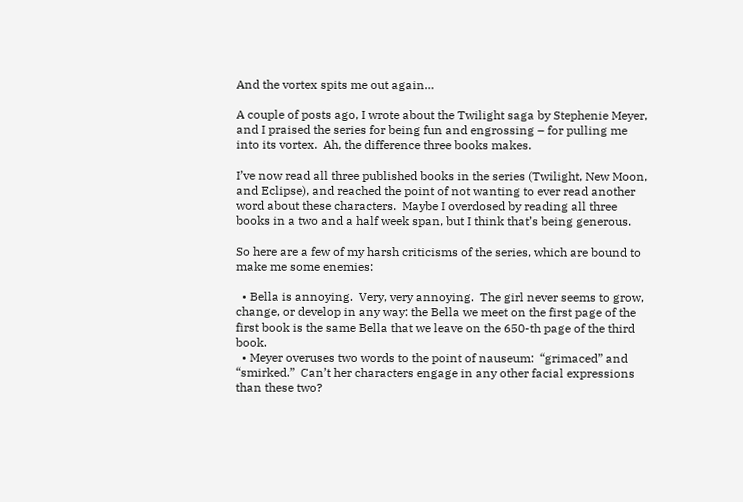And the vortex spits me out again…

A couple of posts ago, I wrote about the Twilight saga by Stephenie Meyer, and I praised the series for being fun and engrossing – for pulling me into its vortex.  Ah, the difference three books makes.

I’ve now read all three published books in the series (Twilight, New Moon, and Eclipse), and reached the point of not wanting to ever read another word about these characters.  Maybe I overdosed by reading all three books in a two and a half week span, but I think that’s being generous.

So here are a few of my harsh criticisms of the series, which are bound to make me some enemies:

  • Bella is annoying.  Very, very annoying.  The girl never seems to grow, change, or develop in any way: the Bella we meet on the first page of the first book is the same Bella that we leave on the 650-th page of the third book.
  • Meyer overuses two words to the point of nauseum:  “grimaced” and “smirked.”  Can’t her characters engage in any other facial expressions than these two?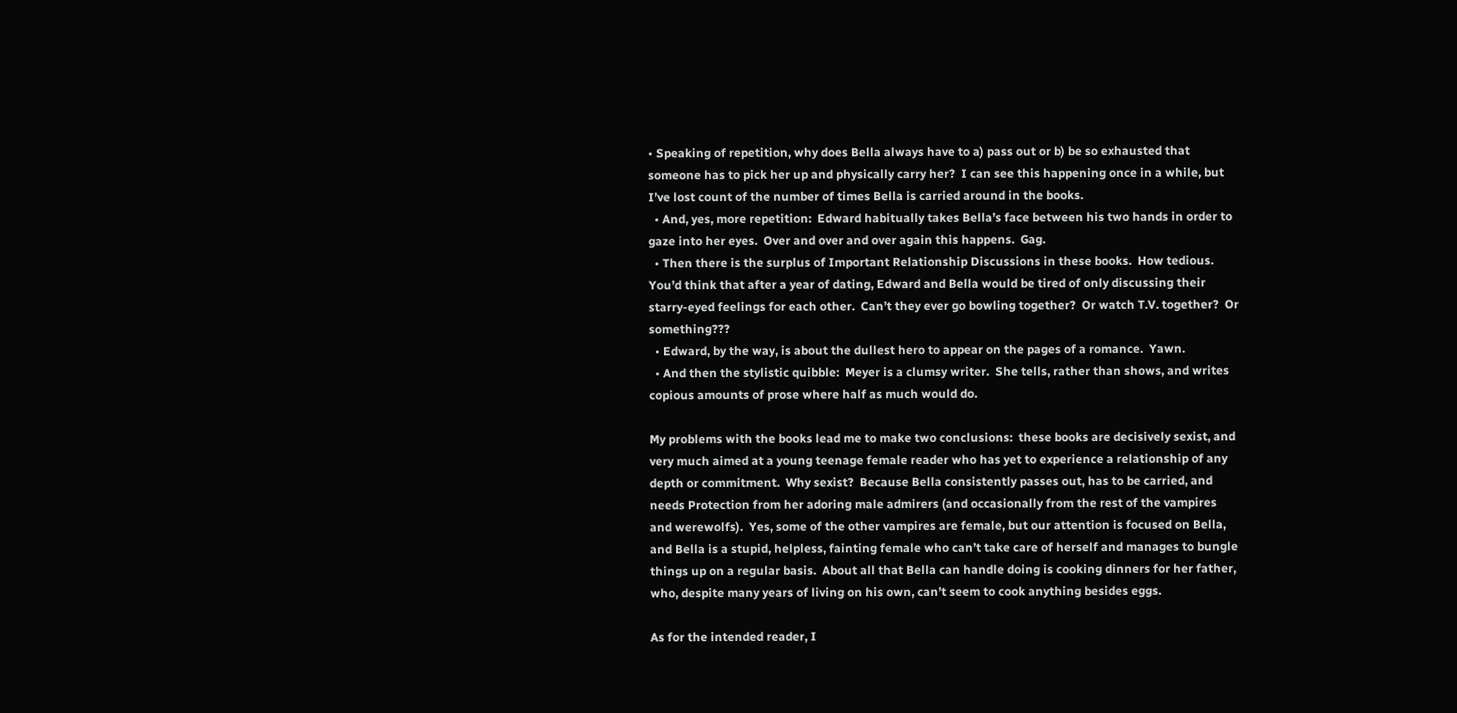• Speaking of repetition, why does Bella always have to a) pass out or b) be so exhausted that someone has to pick her up and physically carry her?  I can see this happening once in a while, but I’ve lost count of the number of times Bella is carried around in the books.
  • And, yes, more repetition:  Edward habitually takes Bella’s face between his two hands in order to gaze into her eyes.  Over and over and over again this happens.  Gag.
  • Then there is the surplus of Important Relationship Discussions in these books.  How tedious.  You’d think that after a year of dating, Edward and Bella would be tired of only discussing their starry-eyed feelings for each other.  Can’t they ever go bowling together?  Or watch T.V. together?  Or something???
  • Edward, by the way, is about the dullest hero to appear on the pages of a romance.  Yawn.
  • And then the stylistic quibble:  Meyer is a clumsy writer.  She tells, rather than shows, and writes copious amounts of prose where half as much would do.

My problems with the books lead me to make two conclusions:  these books are decisively sexist, and very much aimed at a young teenage female reader who has yet to experience a relationship of any depth or commitment.  Why sexist?  Because Bella consistently passes out, has to be carried, and needs Protection from her adoring male admirers (and occasionally from the rest of the vampires and werewolfs).  Yes, some of the other vampires are female, but our attention is focused on Bella, and Bella is a stupid, helpless, fainting female who can’t take care of herself and manages to bungle things up on a regular basis.  About all that Bella can handle doing is cooking dinners for her father, who, despite many years of living on his own, can’t seem to cook anything besides eggs.

As for the intended reader, I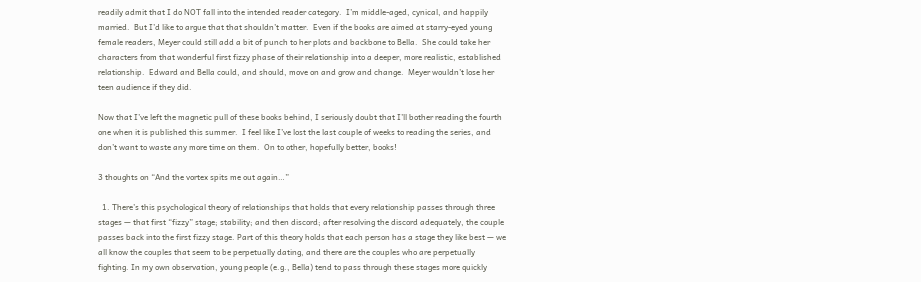readily admit that I do NOT fall into the intended reader category.  I’m middle-aged, cynical, and happily married.  But I’d like to argue that that shouldn’t matter.  Even if the books are aimed at starry-eyed young female readers, Meyer could still add a bit of punch to her plots and backbone to Bella.  She could take her characters from that wonderful first fizzy phase of their relationship into a deeper, more realistic, established relationship.  Edward and Bella could, and should, move on and grow and change.  Meyer wouldn’t lose her teen audience if they did.

Now that I’ve left the magnetic pull of these books behind, I seriously doubt that I’ll bother reading the fourth one when it is published this summer.  I feel like I’ve lost the last couple of weeks to reading the series, and don’t want to waste any more time on them.  On to other, hopefully better, books!

3 thoughts on “And the vortex spits me out again…”

  1. There’s this psychological theory of relationships that holds that every relationship passes through three stages — that first “fizzy” stage; stability; and then discord; after resolving the discord adequately, the couple passes back into the first fizzy stage. Part of this theory holds that each person has a stage they like best — we all know the couples that seem to be perpetually dating, and there are the couples who are perpetually fighting. In my own observation, young people (e.g., Bella) tend to pass through these stages more quickly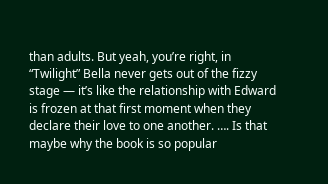than adults. But yeah, you’re right, in “Twilight” Bella never gets out of the fizzy stage — it’s like the relationship with Edward is frozen at that first moment when they declare their love to one another. …. Is that maybe why the book is so popular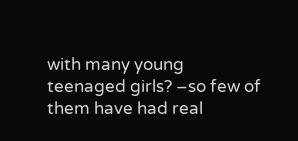with many young teenaged girls? –so few of them have had real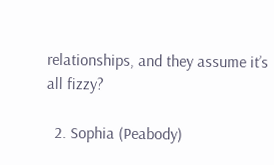relationships, and they assume it’s all fizzy?

  2. Sophia (Peabody)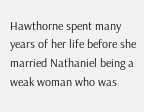Hawthorne spent many years of her life before she married Nathaniel being a weak woman who was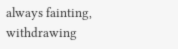always fainting, withdrawing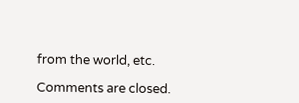from the world, etc.

Comments are closed.